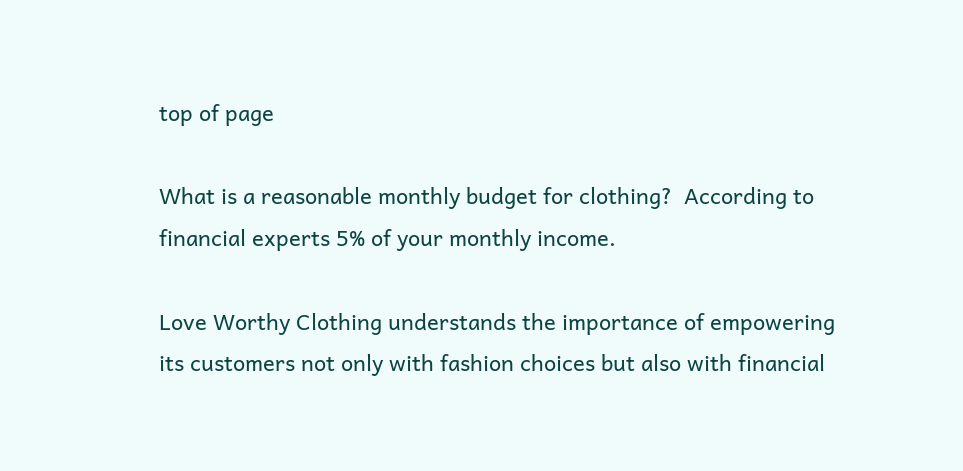top of page

What is a reasonable monthly budget for clothing?  According to financial experts 5% of your monthly income.

Love Worthy Clothing understands the importance of empowering its customers not only with fashion choices but also with financial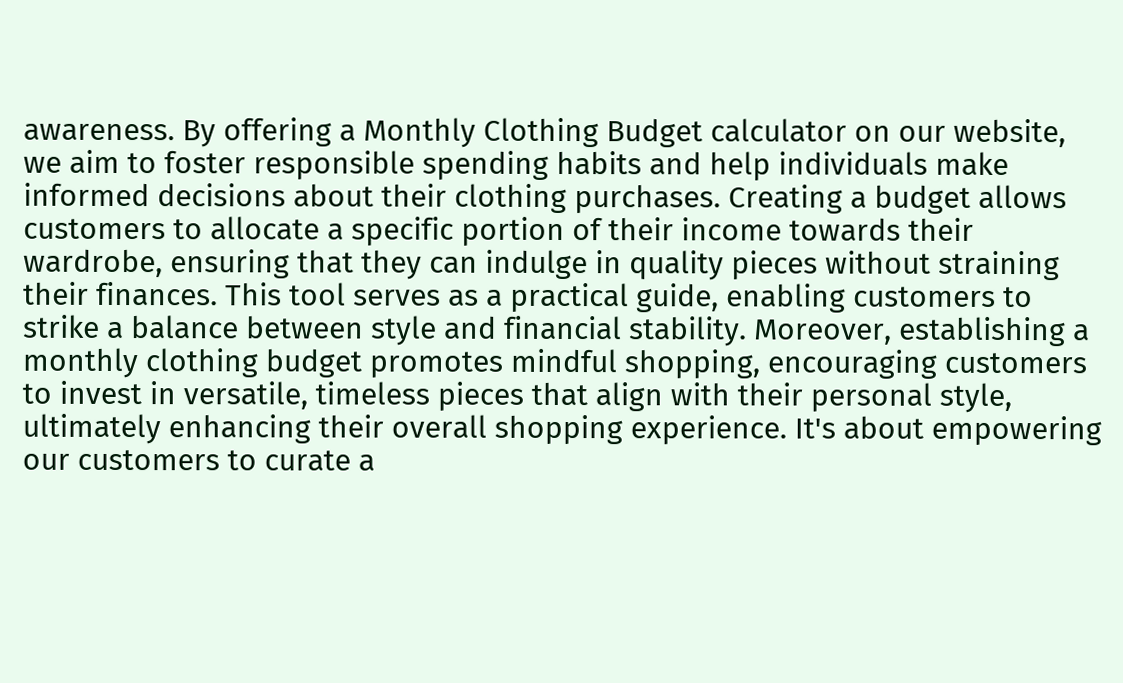awareness. By offering a Monthly Clothing Budget calculator on our website, we aim to foster responsible spending habits and help individuals make informed decisions about their clothing purchases. Creating a budget allows customers to allocate a specific portion of their income towards their wardrobe, ensuring that they can indulge in quality pieces without straining their finances. This tool serves as a practical guide, enabling customers to strike a balance between style and financial stability. Moreover, establishing a monthly clothing budget promotes mindful shopping, encouraging customers to invest in versatile, timeless pieces that align with their personal style, ultimately enhancing their overall shopping experience. It's about empowering our customers to curate a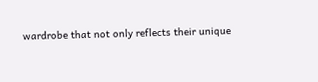wardrobe that not only reflects their unique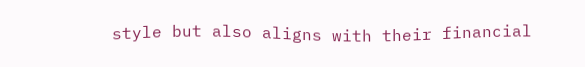style but also aligns with their financial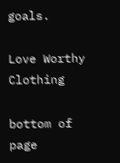goals.

Love Worthy Clothing

bottom of page